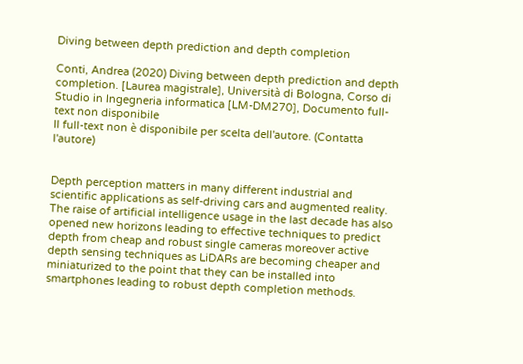Diving between depth prediction and depth completion

Conti, Andrea (2020) Diving between depth prediction and depth completion. [Laurea magistrale], Università di Bologna, Corso di Studio in Ingegneria informatica [LM-DM270], Documento full-text non disponibile
Il full-text non è disponibile per scelta dell'autore. (Contatta l'autore)


Depth perception matters in many different industrial and scientific applications as self-driving cars and augmented reality. The raise of artificial intelligence usage in the last decade has also opened new horizons leading to effective techniques to predict depth from cheap and robust single cameras moreover active depth sensing techniques as LiDARs are becoming cheaper and miniaturized to the point that they can be installed into smartphones leading to robust depth completion methods.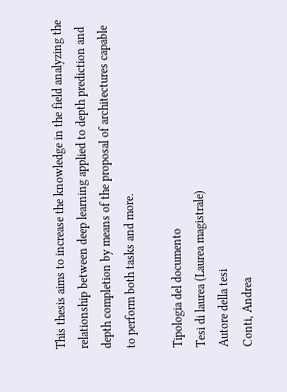This thesis aims to increase the knowledge in the field analyzing the relationship between deep learning applied to depth prediction and depth completion by means of the proposal of architectures capable to perform both tasks and more.

Tipologia del documento
Tesi di laurea (Laurea magistrale)
Autore della tesi
Conti, Andrea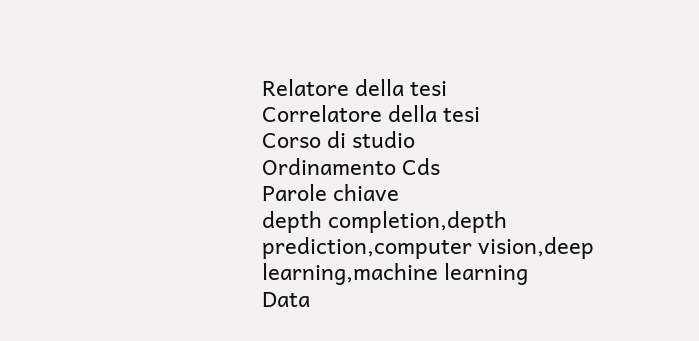Relatore della tesi
Correlatore della tesi
Corso di studio
Ordinamento Cds
Parole chiave
depth completion,depth prediction,computer vision,deep learning,machine learning
Data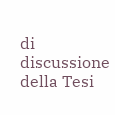di discussione della Tesi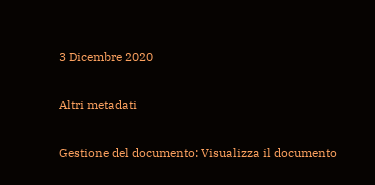3 Dicembre 2020

Altri metadati

Gestione del documento: Visualizza il documento